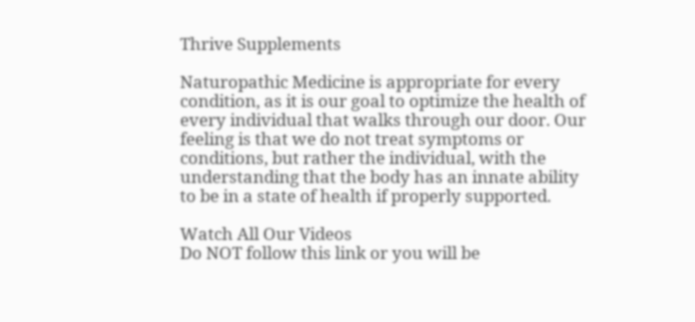Thrive Supplements

Naturopathic Medicine is appropriate for every condition, as it is our goal to optimize the health of every individual that walks through our door. Our feeling is that we do not treat symptoms or conditions, but rather the individual, with the understanding that the body has an innate ability to be in a state of health if properly supported.

Watch All Our Videos
Do NOT follow this link or you will be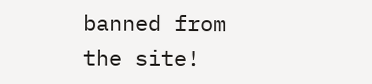banned from the site!